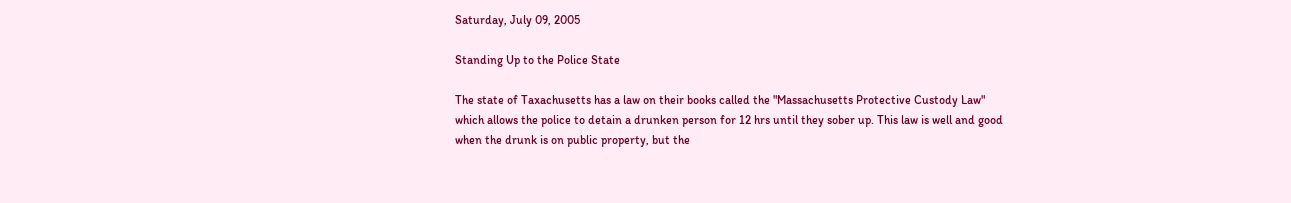Saturday, July 09, 2005

Standing Up to the Police State

The state of Taxachusetts has a law on their books called the "Massachusetts Protective Custody Law" which allows the police to detain a drunken person for 12 hrs until they sober up. This law is well and good when the drunk is on public property, but the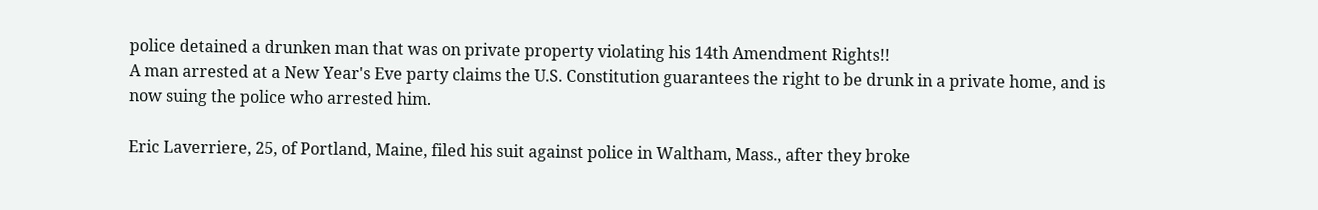police detained a drunken man that was on private property violating his 14th Amendment Rights!!
A man arrested at a New Year's Eve party claims the U.S. Constitution guarantees the right to be drunk in a private home, and is now suing the police who arrested him.

Eric Laverriere, 25, of Portland, Maine, filed his suit against police in Waltham, Mass., after they broke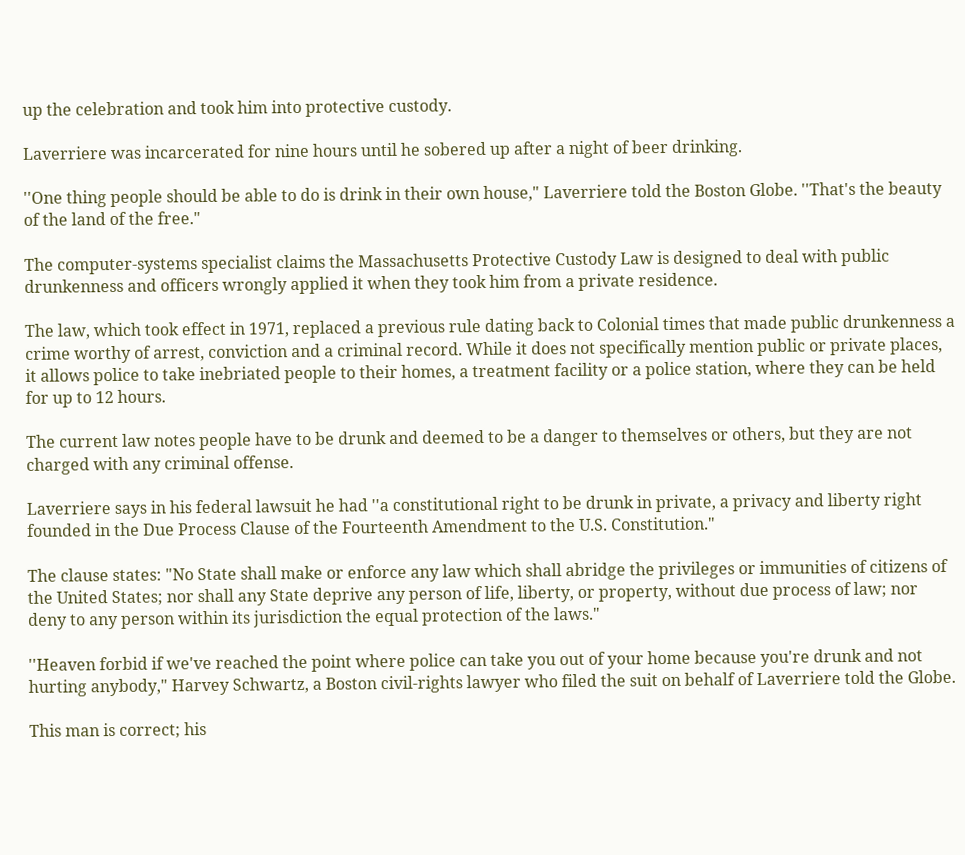up the celebration and took him into protective custody.

Laverriere was incarcerated for nine hours until he sobered up after a night of beer drinking.

''One thing people should be able to do is drink in their own house," Laverriere told the Boston Globe. ''That's the beauty of the land of the free."

The computer-systems specialist claims the Massachusetts Protective Custody Law is designed to deal with public drunkenness and officers wrongly applied it when they took him from a private residence.

The law, which took effect in 1971, replaced a previous rule dating back to Colonial times that made public drunkenness a crime worthy of arrest, conviction and a criminal record. While it does not specifically mention public or private places, it allows police to take inebriated people to their homes, a treatment facility or a police station, where they can be held for up to 12 hours.

The current law notes people have to be drunk and deemed to be a danger to themselves or others, but they are not charged with any criminal offense.

Laverriere says in his federal lawsuit he had ''a constitutional right to be drunk in private, a privacy and liberty right founded in the Due Process Clause of the Fourteenth Amendment to the U.S. Constitution."

The clause states: "No State shall make or enforce any law which shall abridge the privileges or immunities of citizens of the United States; nor shall any State deprive any person of life, liberty, or property, without due process of law; nor deny to any person within its jurisdiction the equal protection of the laws."

''Heaven forbid if we've reached the point where police can take you out of your home because you're drunk and not hurting anybody," Harvey Schwartz, a Boston civil-rights lawyer who filed the suit on behalf of Laverriere told the Globe.

This man is correct; his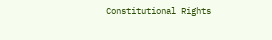Constitutional Rights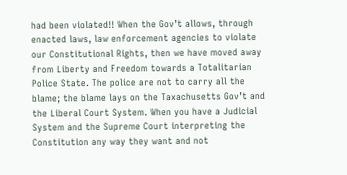had been violated!! When the Gov’t allows, through enacted laws, law enforcement agencies to violate our Constitutional Rights, then we have moved away from Liberty and Freedom towards a Totalitarian Police State. The police are not to carry all the blame; the blame lays on the Taxachusetts Gov’t and the Liberal Court System. When you have a Judicial System and the Supreme Court interpreting the Constitution any way they want and not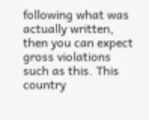following what was actually written, then you can expect gross violations such as this. This country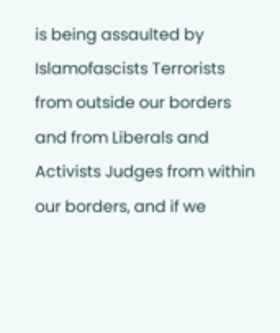is being assaulted by Islamofascists Terrorists from outside our borders and from Liberals and Activists Judges from within our borders, and if we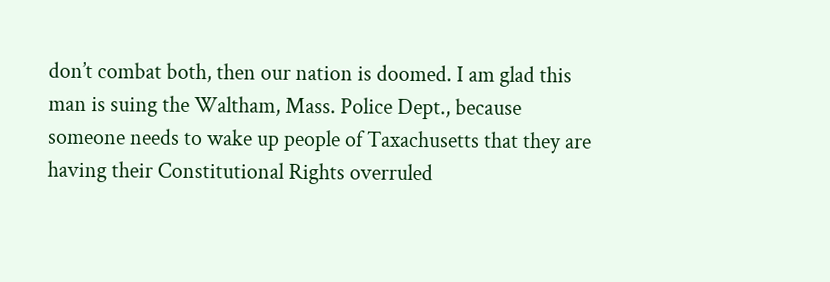don’t combat both, then our nation is doomed. I am glad this man is suing the Waltham, Mass. Police Dept., because someone needs to wake up people of Taxachusetts that they are having their Constitutional Rights overruled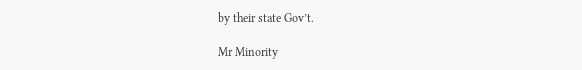by their state Gov’t.

Mr Minority